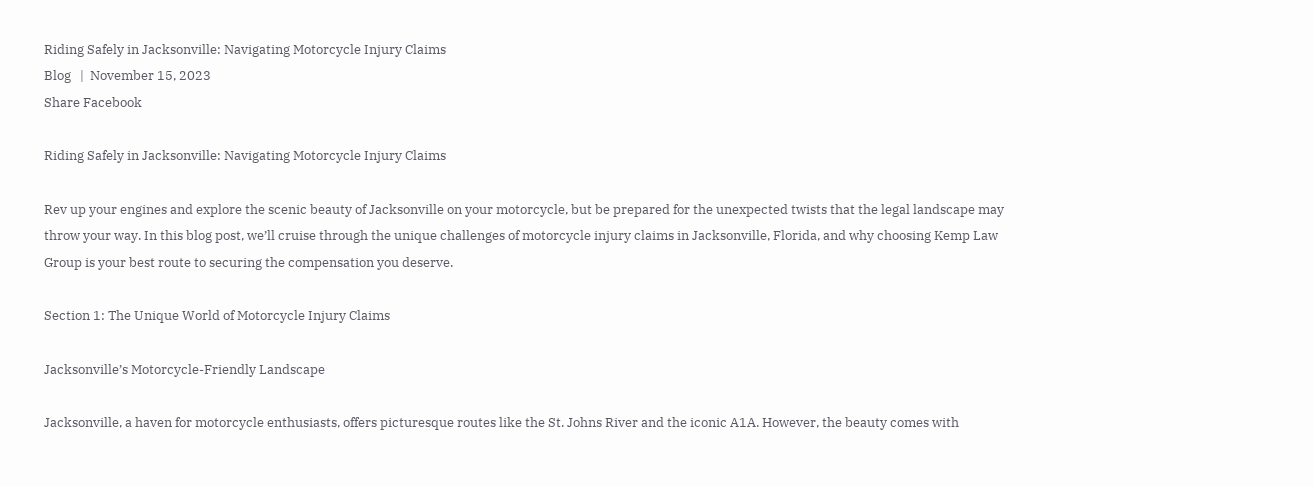Riding Safely in Jacksonville: Navigating Motorcycle Injury Claims
Blog   |  November 15, 2023
Share Facebook

Riding Safely in Jacksonville: Navigating Motorcycle Injury Claims

Rev up your engines and explore the scenic beauty of Jacksonville on your motorcycle, but be prepared for the unexpected twists that the legal landscape may throw your way. In this blog post, we’ll cruise through the unique challenges of motorcycle injury claims in Jacksonville, Florida, and why choosing Kemp Law Group is your best route to securing the compensation you deserve.

Section 1: The Unique World of Motorcycle Injury Claims

Jacksonville’s Motorcycle-Friendly Landscape

Jacksonville, a haven for motorcycle enthusiasts, offers picturesque routes like the St. Johns River and the iconic A1A. However, the beauty comes with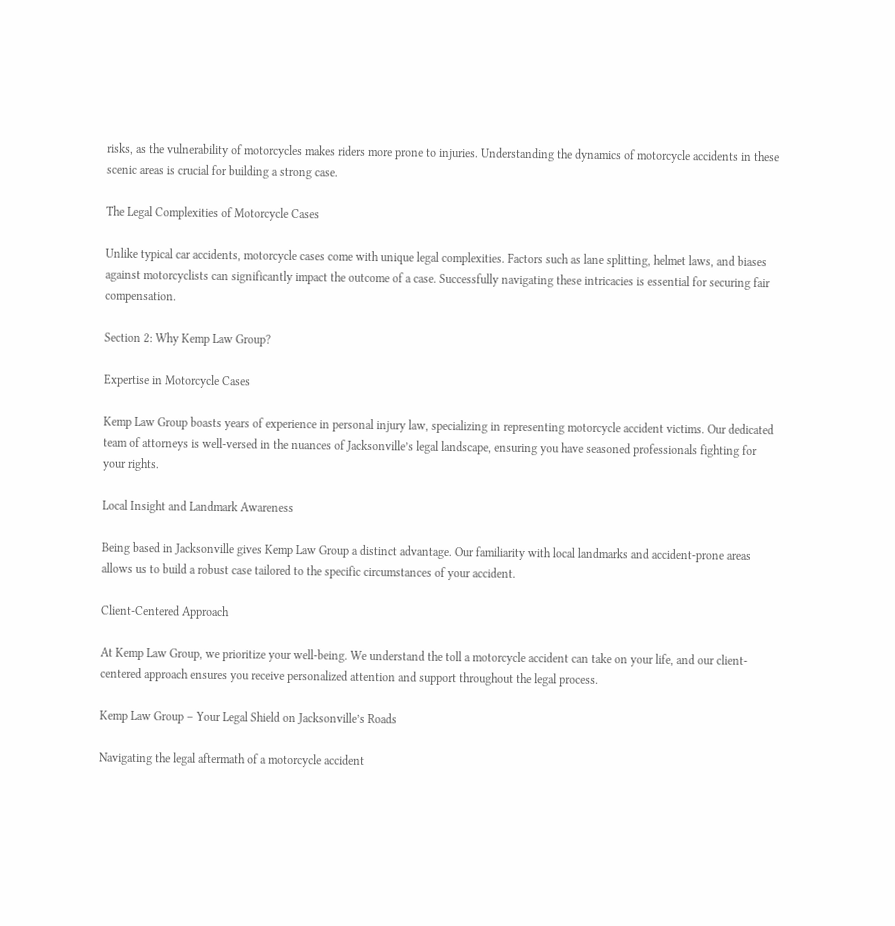risks, as the vulnerability of motorcycles makes riders more prone to injuries. Understanding the dynamics of motorcycle accidents in these scenic areas is crucial for building a strong case.

The Legal Complexities of Motorcycle Cases

Unlike typical car accidents, motorcycle cases come with unique legal complexities. Factors such as lane splitting, helmet laws, and biases against motorcyclists can significantly impact the outcome of a case. Successfully navigating these intricacies is essential for securing fair compensation.

Section 2: Why Kemp Law Group?

Expertise in Motorcycle Cases

Kemp Law Group boasts years of experience in personal injury law, specializing in representing motorcycle accident victims. Our dedicated team of attorneys is well-versed in the nuances of Jacksonville’s legal landscape, ensuring you have seasoned professionals fighting for your rights.

Local Insight and Landmark Awareness

Being based in Jacksonville gives Kemp Law Group a distinct advantage. Our familiarity with local landmarks and accident-prone areas allows us to build a robust case tailored to the specific circumstances of your accident.

Client-Centered Approach

At Kemp Law Group, we prioritize your well-being. We understand the toll a motorcycle accident can take on your life, and our client-centered approach ensures you receive personalized attention and support throughout the legal process.

Kemp Law Group – Your Legal Shield on Jacksonville’s Roads

Navigating the legal aftermath of a motorcycle accident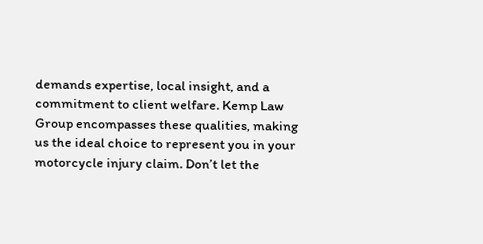demands expertise, local insight, and a commitment to client welfare. Kemp Law Group encompasses these qualities, making us the ideal choice to represent you in your motorcycle injury claim. Don’t let the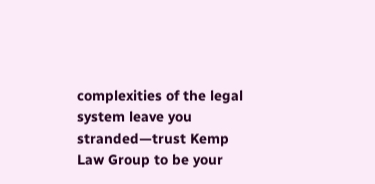complexities of the legal system leave you stranded—trust Kemp Law Group to be your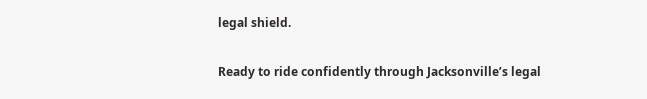legal shield.

Ready to ride confidently through Jacksonville’s legal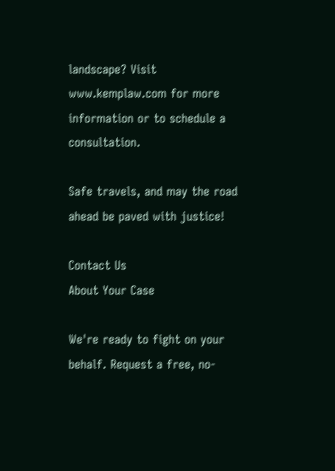landscape? Visit www.kemplaw.com for more information or to schedule a consultation.

Safe travels, and may the road ahead be paved with justice!

Contact Us
About Your Case

We're ready to fight on your behalf. Request a free, no-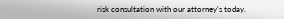risk consultation with our attorney's today.